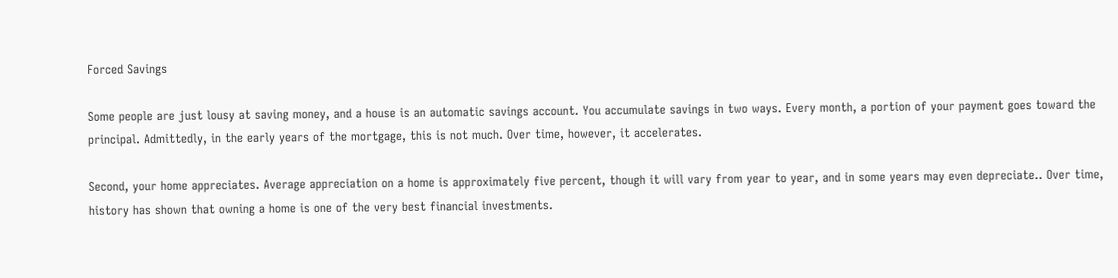Forced Savings

Some people are just lousy at saving money, and a house is an automatic savings account. You accumulate savings in two ways. Every month, a portion of your payment goes toward the principal. Admittedly, in the early years of the mortgage, this is not much. Over time, however, it accelerates.

Second, your home appreciates. Average appreciation on a home is approximately five percent, though it will vary from year to year, and in some years may even depreciate.. Over time, history has shown that owning a home is one of the very best financial investments.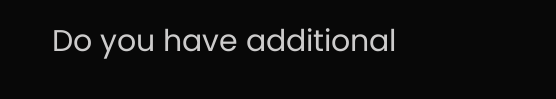Do you have additional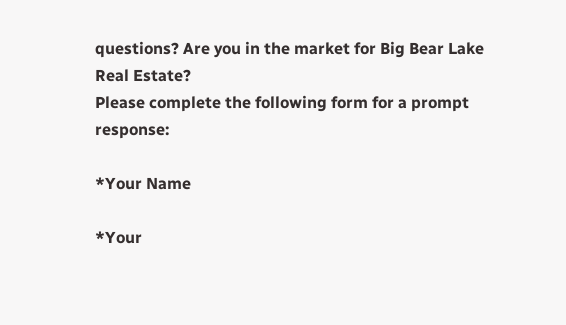questions? Are you in the market for Big Bear Lake Real Estate?
Please complete the following form for a prompt response:

*Your Name

*Your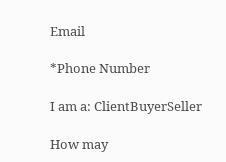Email

*Phone Number

I am a: ClientBuyerSeller

How may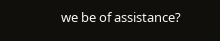we be of assistance?